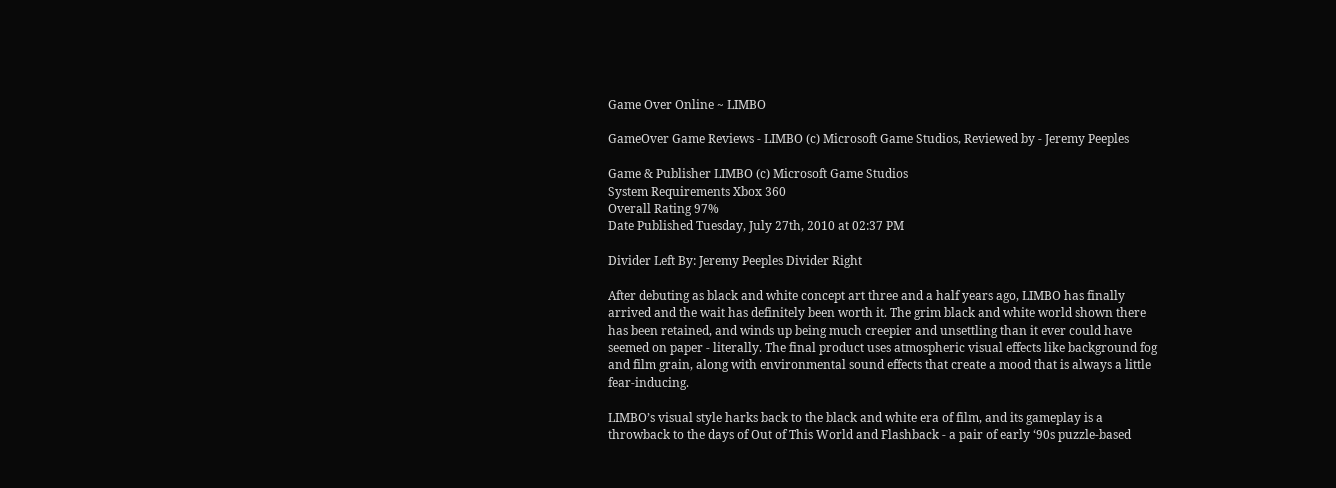Game Over Online ~ LIMBO

GameOver Game Reviews - LIMBO (c) Microsoft Game Studios, Reviewed by - Jeremy Peeples

Game & Publisher LIMBO (c) Microsoft Game Studios
System Requirements Xbox 360
Overall Rating 97%
Date Published Tuesday, July 27th, 2010 at 02:37 PM

Divider Left By: Jeremy Peeples Divider Right

After debuting as black and white concept art three and a half years ago, LIMBO has finally arrived and the wait has definitely been worth it. The grim black and white world shown there has been retained, and winds up being much creepier and unsettling than it ever could have seemed on paper - literally. The final product uses atmospheric visual effects like background fog and film grain, along with environmental sound effects that create a mood that is always a little fear-inducing.

LIMBO’s visual style harks back to the black and white era of film, and its gameplay is a throwback to the days of Out of This World and Flashback - a pair of early ‘90s puzzle-based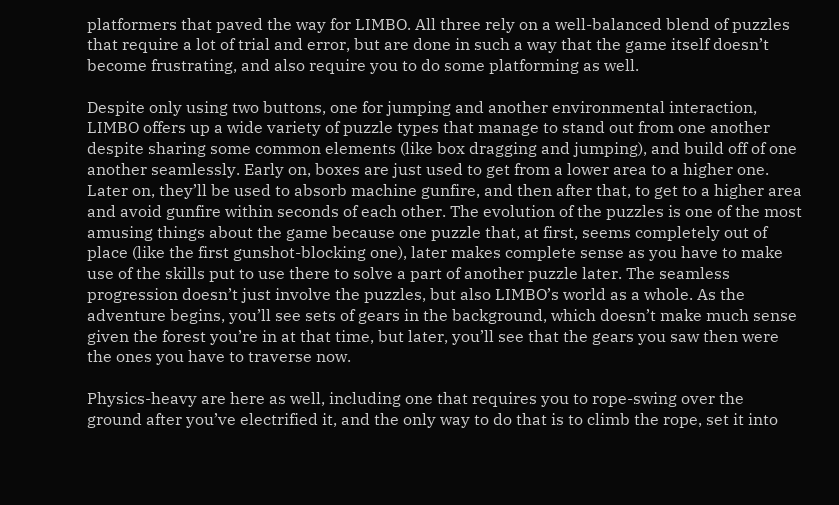platformers that paved the way for LIMBO. All three rely on a well-balanced blend of puzzles that require a lot of trial and error, but are done in such a way that the game itself doesn’t become frustrating, and also require you to do some platforming as well.

Despite only using two buttons, one for jumping and another environmental interaction, LIMBO offers up a wide variety of puzzle types that manage to stand out from one another despite sharing some common elements (like box dragging and jumping), and build off of one another seamlessly. Early on, boxes are just used to get from a lower area to a higher one. Later on, they’ll be used to absorb machine gunfire, and then after that, to get to a higher area and avoid gunfire within seconds of each other. The evolution of the puzzles is one of the most amusing things about the game because one puzzle that, at first, seems completely out of place (like the first gunshot-blocking one), later makes complete sense as you have to make use of the skills put to use there to solve a part of another puzzle later. The seamless progression doesn’t just involve the puzzles, but also LIMBO’s world as a whole. As the adventure begins, you’ll see sets of gears in the background, which doesn’t make much sense given the forest you’re in at that time, but later, you’ll see that the gears you saw then were the ones you have to traverse now.

Physics-heavy are here as well, including one that requires you to rope-swing over the ground after you’ve electrified it, and the only way to do that is to climb the rope, set it into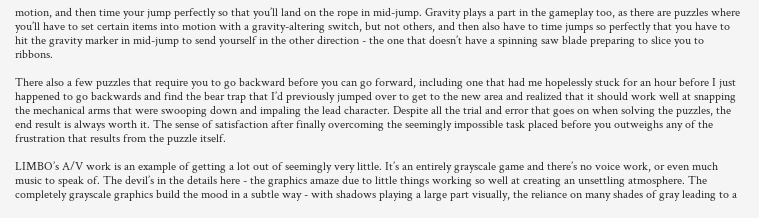motion, and then time your jump perfectly so that you’ll land on the rope in mid-jump. Gravity plays a part in the gameplay too, as there are puzzles where you’ll have to set certain items into motion with a gravity-altering switch, but not others, and then also have to time jumps so perfectly that you have to hit the gravity marker in mid-jump to send yourself in the other direction - the one that doesn’t have a spinning saw blade preparing to slice you to ribbons.

There also a few puzzles that require you to go backward before you can go forward, including one that had me hopelessly stuck for an hour before I just happened to go backwards and find the bear trap that I’d previously jumped over to get to the new area and realized that it should work well at snapping the mechanical arms that were swooping down and impaling the lead character. Despite all the trial and error that goes on when solving the puzzles, the end result is always worth it. The sense of satisfaction after finally overcoming the seemingly impossible task placed before you outweighs any of the frustration that results from the puzzle itself.

LIMBO’s A/V work is an example of getting a lot out of seemingly very little. It’s an entirely grayscale game and there’s no voice work, or even much music to speak of. The devil’s in the details here - the graphics amaze due to little things working so well at creating an unsettling atmosphere. The completely grayscale graphics build the mood in a subtle way - with shadows playing a large part visually, the reliance on many shades of gray leading to a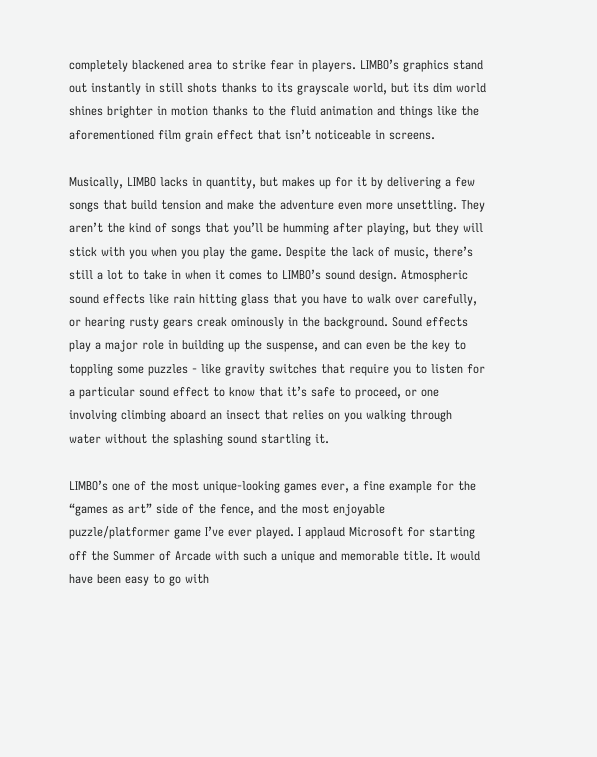completely blackened area to strike fear in players. LIMBO’s graphics stand out instantly in still shots thanks to its grayscale world, but its dim world shines brighter in motion thanks to the fluid animation and things like the aforementioned film grain effect that isn’t noticeable in screens.

Musically, LIMBO lacks in quantity, but makes up for it by delivering a few songs that build tension and make the adventure even more unsettling. They aren’t the kind of songs that you’ll be humming after playing, but they will stick with you when you play the game. Despite the lack of music, there’s still a lot to take in when it comes to LIMBO’s sound design. Atmospheric sound effects like rain hitting glass that you have to walk over carefully, or hearing rusty gears creak ominously in the background. Sound effects play a major role in building up the suspense, and can even be the key to toppling some puzzles - like gravity switches that require you to listen for a particular sound effect to know that it’s safe to proceed, or one involving climbing aboard an insect that relies on you walking through water without the splashing sound startling it.

LIMBO’s one of the most unique-looking games ever, a fine example for the “games as art” side of the fence, and the most enjoyable puzzle/platformer game I’ve ever played. I applaud Microsoft for starting off the Summer of Arcade with such a unique and memorable title. It would have been easy to go with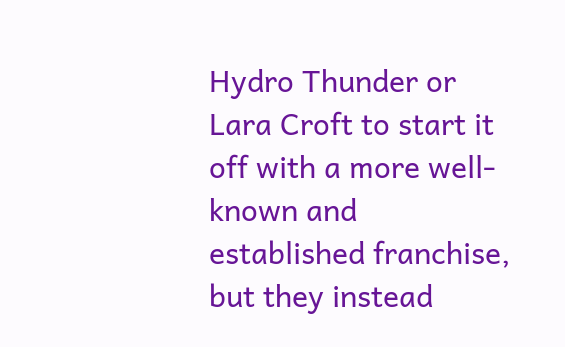Hydro Thunder or Lara Croft to start it off with a more well-known and established franchise, but they instead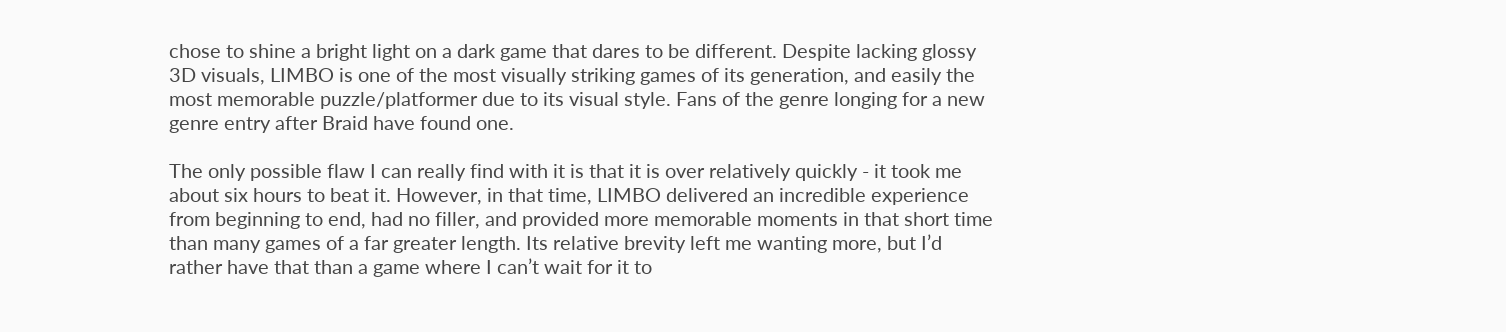chose to shine a bright light on a dark game that dares to be different. Despite lacking glossy 3D visuals, LIMBO is one of the most visually striking games of its generation, and easily the most memorable puzzle/platformer due to its visual style. Fans of the genre longing for a new genre entry after Braid have found one.

The only possible flaw I can really find with it is that it is over relatively quickly - it took me about six hours to beat it. However, in that time, LIMBO delivered an incredible experience from beginning to end, had no filler, and provided more memorable moments in that short time than many games of a far greater length. Its relative brevity left me wanting more, but I’d rather have that than a game where I can’t wait for it to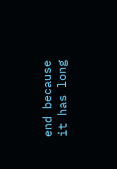end because it has long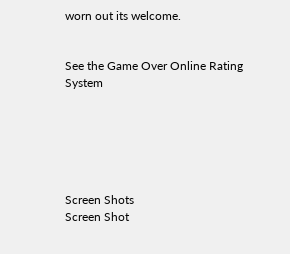worn out its welcome.


See the Game Over Online Rating System






Screen Shots
Screen Shot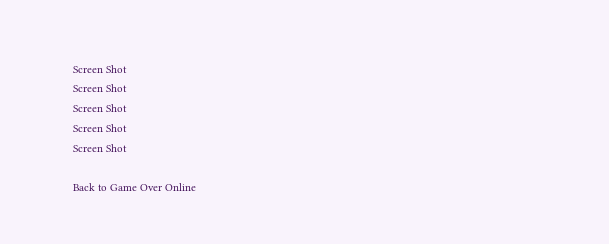Screen Shot
Screen Shot
Screen Shot
Screen Shot
Screen Shot

Back to Game Over Online